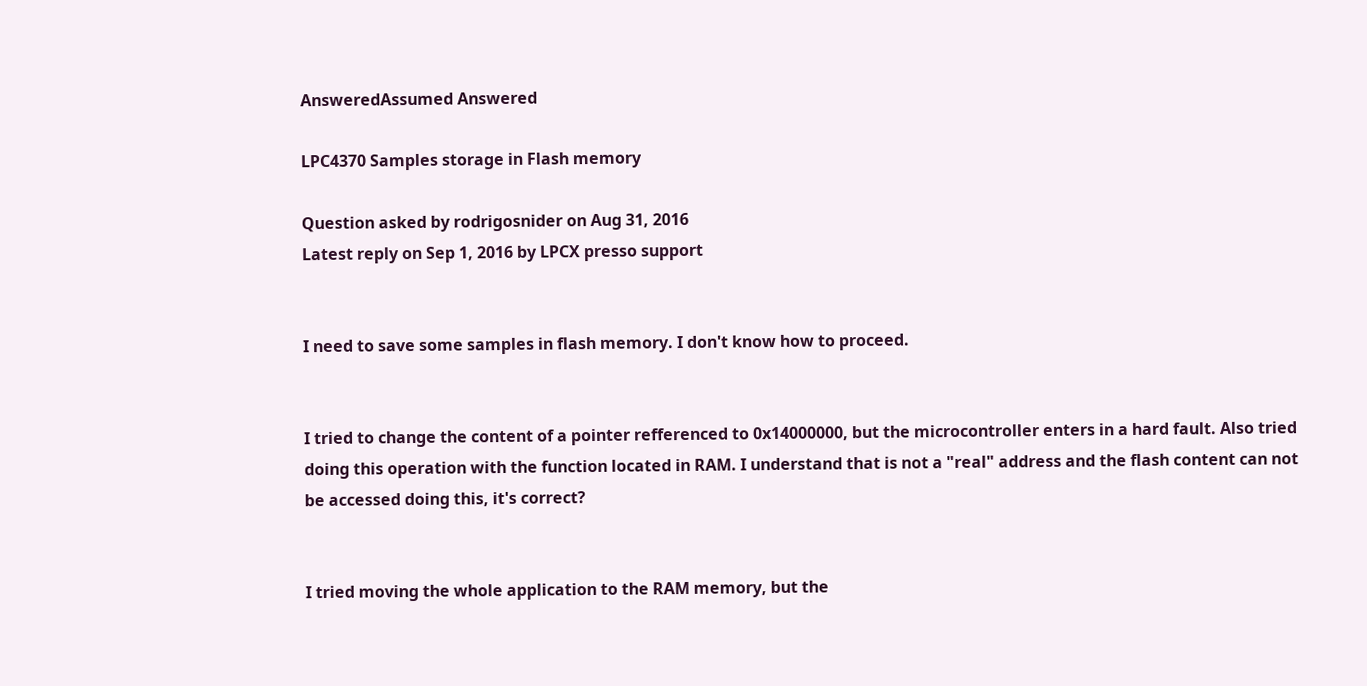AnsweredAssumed Answered

LPC4370 Samples storage in Flash memory

Question asked by rodrigosnider on Aug 31, 2016
Latest reply on Sep 1, 2016 by LPCX presso support


I need to save some samples in flash memory. I don't know how to proceed.


I tried to change the content of a pointer refferenced to 0x14000000, but the microcontroller enters in a hard fault. Also tried doing this operation with the function located in RAM. I understand that is not a "real" address and the flash content can not be accessed doing this, it's correct?


I tried moving the whole application to the RAM memory, but the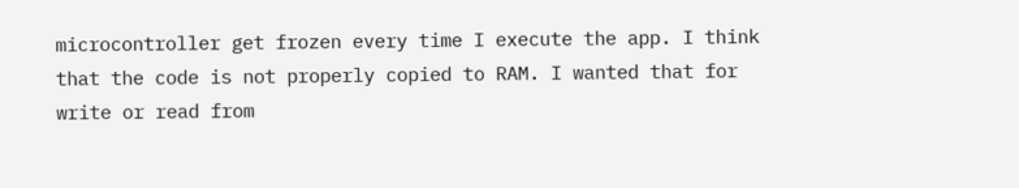microcontroller get frozen every time I execute the app. I think that the code is not properly copied to RAM. I wanted that for write or read from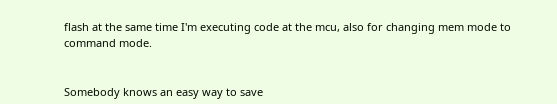flash at the same time I'm executing code at the mcu, also for changing mem mode to command mode.


Somebody knows an easy way to save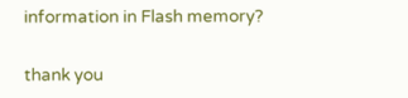information in Flash memory?

thank you